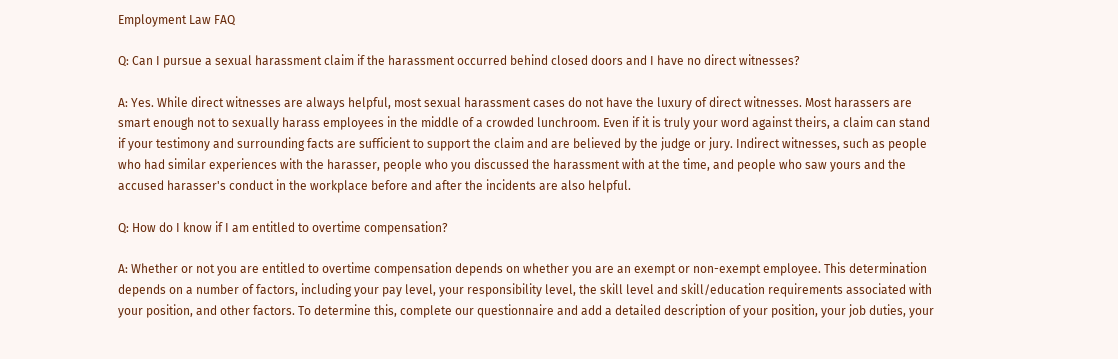Employment Law FAQ

Q: Can I pursue a sexual harassment claim if the harassment occurred behind closed doors and I have no direct witnesses?

A: Yes. While direct witnesses are always helpful, most sexual harassment cases do not have the luxury of direct witnesses. Most harassers are smart enough not to sexually harass employees in the middle of a crowded lunchroom. Even if it is truly your word against theirs, a claim can stand if your testimony and surrounding facts are sufficient to support the claim and are believed by the judge or jury. Indirect witnesses, such as people who had similar experiences with the harasser, people who you discussed the harassment with at the time, and people who saw yours and the accused harasser's conduct in the workplace before and after the incidents are also helpful.

Q: How do I know if I am entitled to overtime compensation?

A: Whether or not you are entitled to overtime compensation depends on whether you are an exempt or non-exempt employee. This determination depends on a number of factors, including your pay level, your responsibility level, the skill level and skill/education requirements associated with your position, and other factors. To determine this, complete our questionnaire and add a detailed description of your position, your job duties, your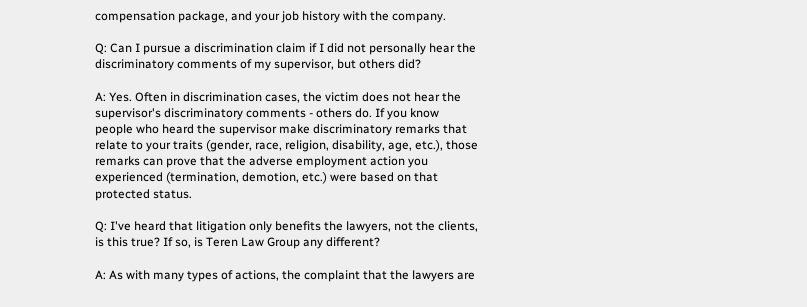compensation package, and your job history with the company.

Q: Can I pursue a discrimination claim if I did not personally hear the discriminatory comments of my supervisor, but others did?

A: Yes. Often in discrimination cases, the victim does not hear the supervisor's discriminatory comments - others do. If you know people who heard the supervisor make discriminatory remarks that relate to your traits (gender, race, religion, disability, age, etc.), those remarks can prove that the adverse employment action you experienced (termination, demotion, etc.) were based on that protected status.

Q: I've heard that litigation only benefits the lawyers, not the clients, is this true? If so, is Teren Law Group any different?

A: As with many types of actions, the complaint that the lawyers are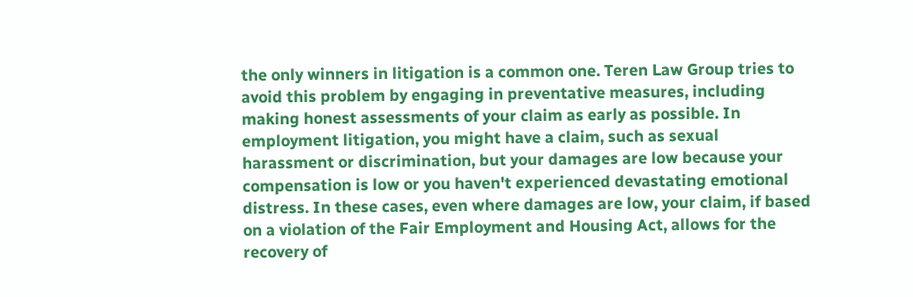the only winners in litigation is a common one. Teren Law Group tries to avoid this problem by engaging in preventative measures, including making honest assessments of your claim as early as possible. In employment litigation, you might have a claim, such as sexual harassment or discrimination, but your damages are low because your compensation is low or you haven't experienced devastating emotional distress. In these cases, even where damages are low, your claim, if based on a violation of the Fair Employment and Housing Act, allows for the recovery of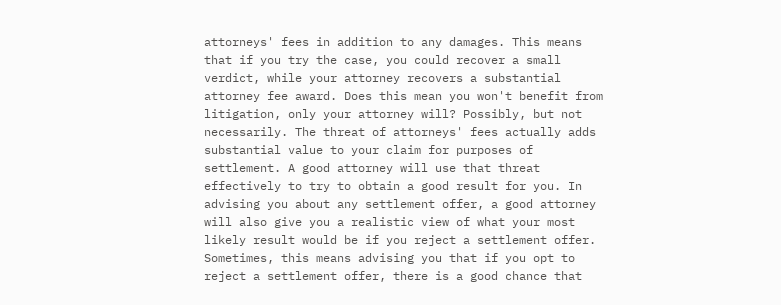attorneys' fees in addition to any damages. This means that if you try the case, you could recover a small verdict, while your attorney recovers a substantial attorney fee award. Does this mean you won't benefit from litigation, only your attorney will? Possibly, but not necessarily. The threat of attorneys' fees actually adds substantial value to your claim for purposes of settlement. A good attorney will use that threat effectively to try to obtain a good result for you. In advising you about any settlement offer, a good attorney will also give you a realistic view of what your most likely result would be if you reject a settlement offer. Sometimes, this means advising you that if you opt to reject a settlement offer, there is a good chance that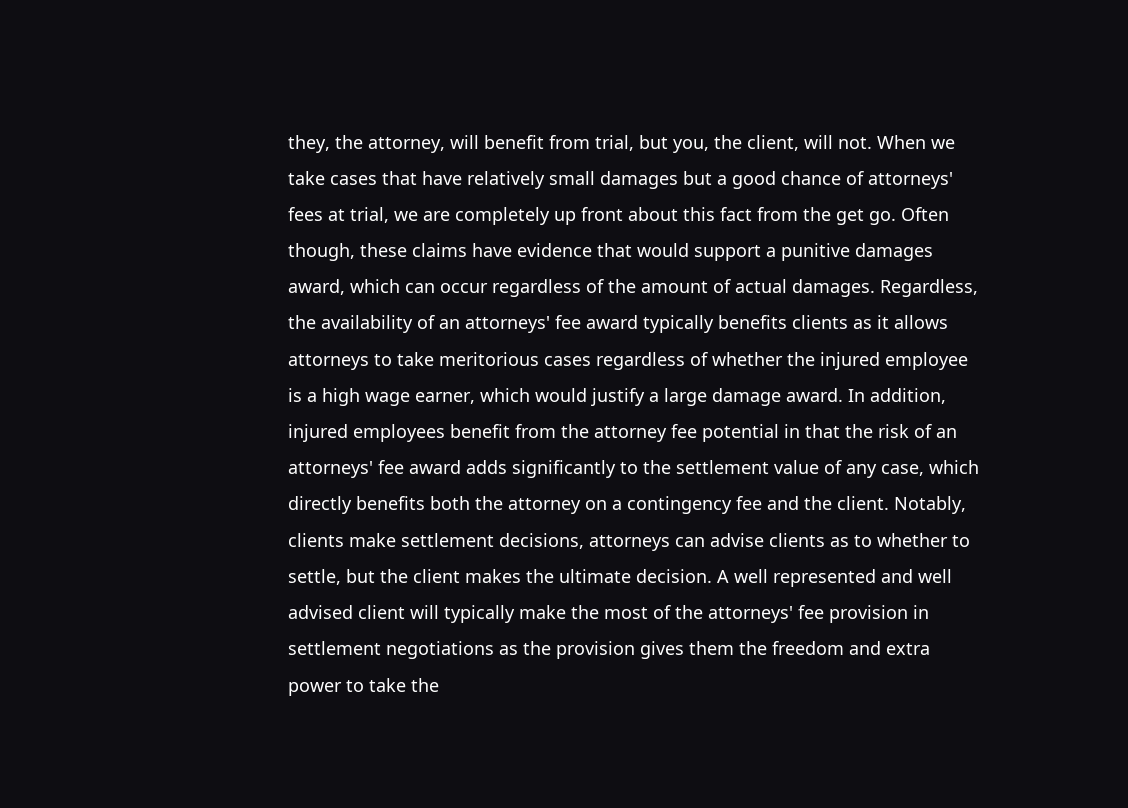they, the attorney, will benefit from trial, but you, the client, will not. When we take cases that have relatively small damages but a good chance of attorneys' fees at trial, we are completely up front about this fact from the get go. Often though, these claims have evidence that would support a punitive damages award, which can occur regardless of the amount of actual damages. Regardless, the availability of an attorneys' fee award typically benefits clients as it allows attorneys to take meritorious cases regardless of whether the injured employee is a high wage earner, which would justify a large damage award. In addition, injured employees benefit from the attorney fee potential in that the risk of an attorneys' fee award adds significantly to the settlement value of any case, which directly benefits both the attorney on a contingency fee and the client. Notably, clients make settlement decisions, attorneys can advise clients as to whether to settle, but the client makes the ultimate decision. A well represented and well advised client will typically make the most of the attorneys' fee provision in settlement negotiations as the provision gives them the freedom and extra power to take the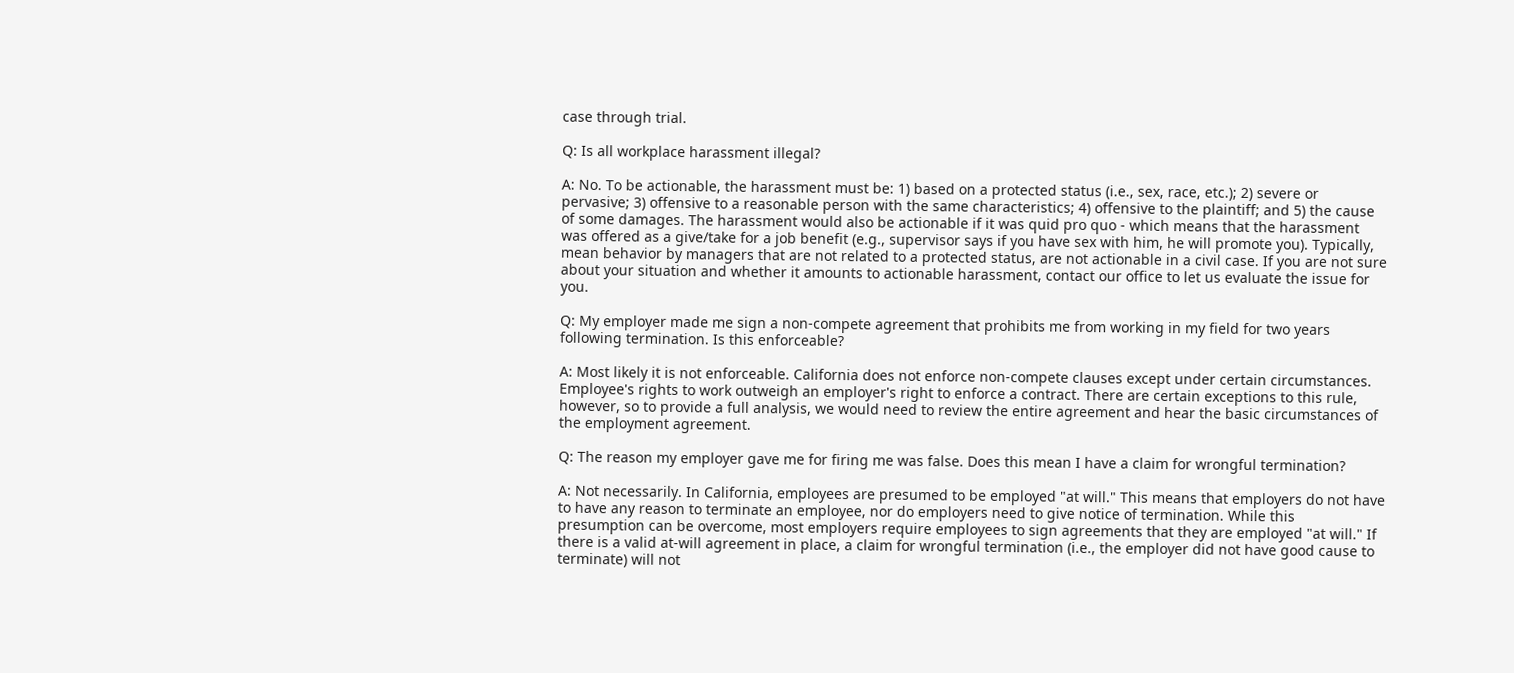case through trial.

Q: Is all workplace harassment illegal?

A: No. To be actionable, the harassment must be: 1) based on a protected status (i.e., sex, race, etc.); 2) severe or pervasive; 3) offensive to a reasonable person with the same characteristics; 4) offensive to the plaintiff; and 5) the cause of some damages. The harassment would also be actionable if it was quid pro quo - which means that the harassment was offered as a give/take for a job benefit (e.g., supervisor says if you have sex with him, he will promote you). Typically, mean behavior by managers that are not related to a protected status, are not actionable in a civil case. If you are not sure about your situation and whether it amounts to actionable harassment, contact our office to let us evaluate the issue for you.

Q: My employer made me sign a non-compete agreement that prohibits me from working in my field for two years following termination. Is this enforceable?

A: Most likely it is not enforceable. California does not enforce non-compete clauses except under certain circumstances. Employee's rights to work outweigh an employer's right to enforce a contract. There are certain exceptions to this rule, however, so to provide a full analysis, we would need to review the entire agreement and hear the basic circumstances of the employment agreement.

Q: The reason my employer gave me for firing me was false. Does this mean I have a claim for wrongful termination?

A: Not necessarily. In California, employees are presumed to be employed "at will." This means that employers do not have to have any reason to terminate an employee, nor do employers need to give notice of termination. While this presumption can be overcome, most employers require employees to sign agreements that they are employed "at will." If there is a valid at-will agreement in place, a claim for wrongful termination (i.e., the employer did not have good cause to terminate) will not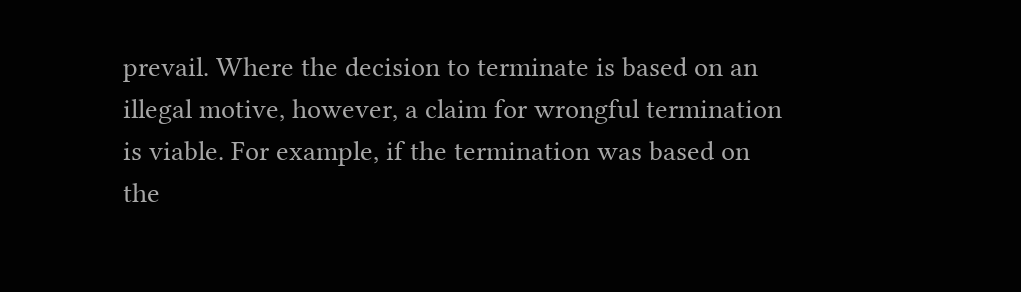prevail. Where the decision to terminate is based on an illegal motive, however, a claim for wrongful termination is viable. For example, if the termination was based on the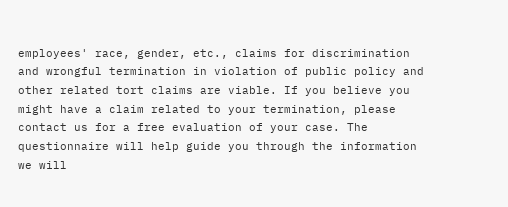employees' race, gender, etc., claims for discrimination and wrongful termination in violation of public policy and other related tort claims are viable. If you believe you might have a claim related to your termination, please contact us for a free evaluation of your case. The questionnaire will help guide you through the information we will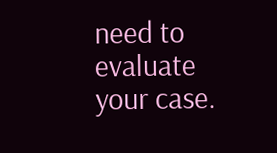need to evaluate your case.